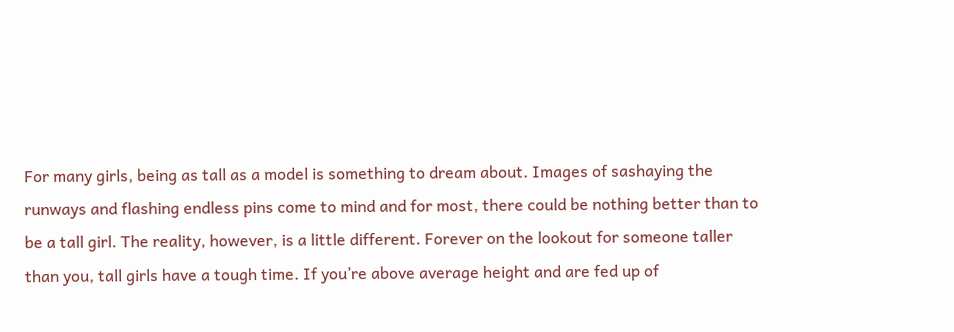For many girls, being as tall as a model is something to dream about. Images of sashaying the runways and flashing endless pins come to mind and for most, there could be nothing better than to be a tall girl. The reality, however, is a little different. Forever on the lookout for someone taller than you, tall girls have a tough time. If you’re above average height and are fed up of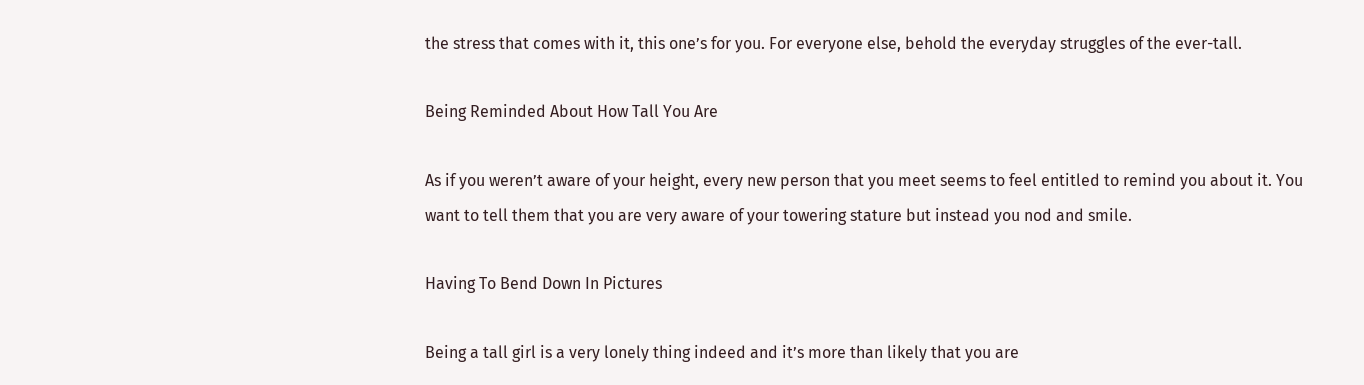the stress that comes with it, this one’s for you. For everyone else, behold the everyday struggles of the ever-tall.

Being Reminded About How Tall You Are

As if you weren’t aware of your height, every new person that you meet seems to feel entitled to remind you about it. You want to tell them that you are very aware of your towering stature but instead you nod and smile.

Having To Bend Down In Pictures

Being a tall girl is a very lonely thing indeed and it’s more than likely that you are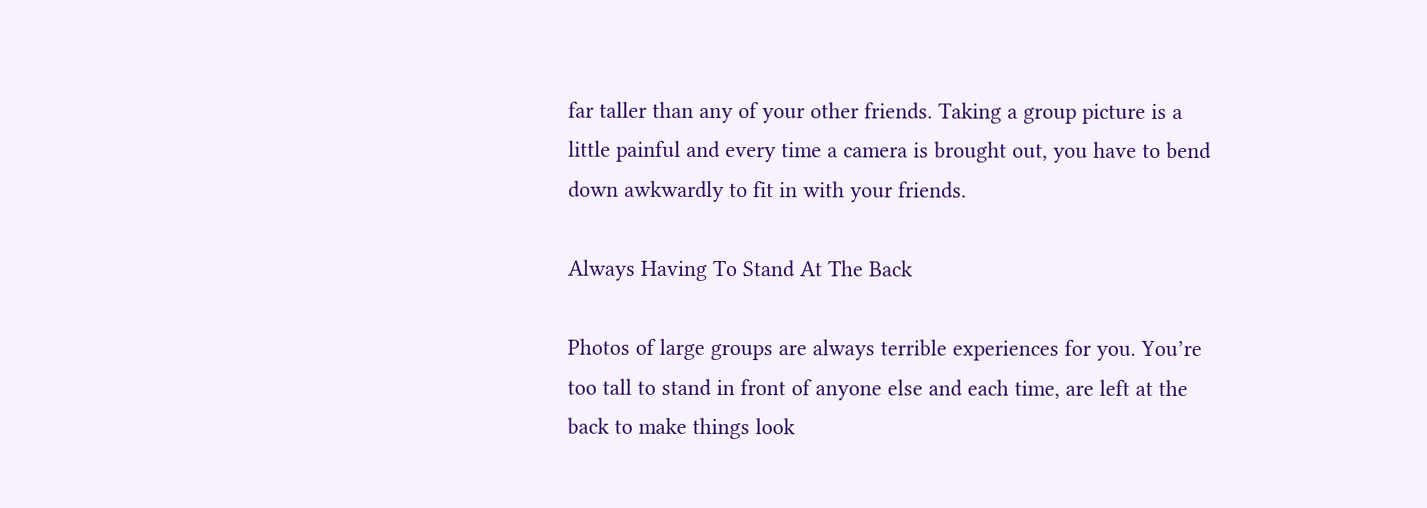far taller than any of your other friends. Taking a group picture is a little painful and every time a camera is brought out, you have to bend down awkwardly to fit in with your friends.

Always Having To Stand At The Back

Photos of large groups are always terrible experiences for you. You’re too tall to stand in front of anyone else and each time, are left at the back to make things look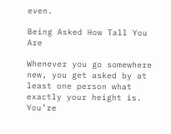even.

Being Asked How Tall You Are

Whenever you go somewhere new, you get asked by at least one person what exactly your height is. You’re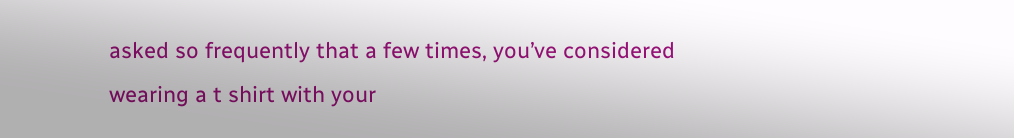asked so frequently that a few times, you’ve considered wearing a t shirt with your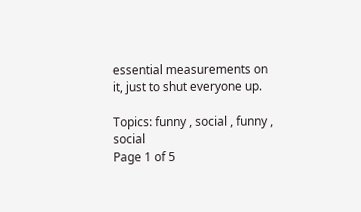essential measurements on it, just to shut everyone up.

Topics: funny , social , funny , social
Page 1 of 5